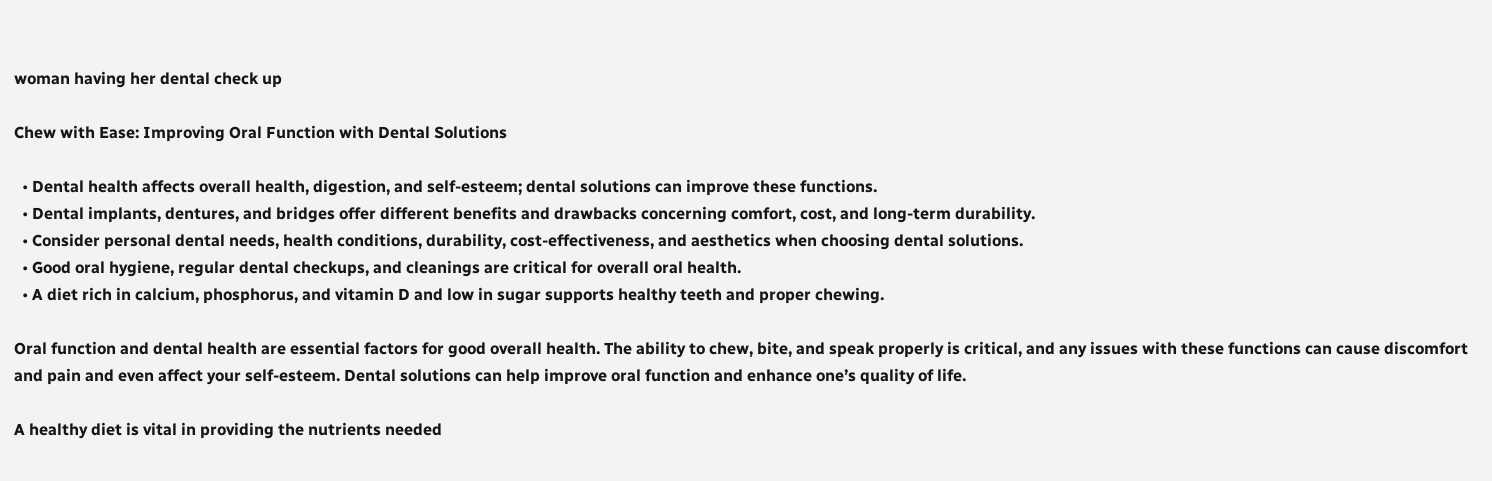woman having her dental check up

Chew with Ease: Improving Oral Function with Dental Solutions

  • Dental health affects overall health, digestion, and self-esteem; dental solutions can improve these functions.
  • Dental implants, dentures, and bridges offer different benefits and drawbacks concerning comfort, cost, and long-term durability.
  • Consider personal dental needs, health conditions, durability, cost-effectiveness, and aesthetics when choosing dental solutions.
  • Good oral hygiene, regular dental checkups, and cleanings are critical for overall oral health.
  • A diet rich in calcium, phosphorus, and vitamin D and low in sugar supports healthy teeth and proper chewing.

Oral function and dental health are essential factors for good overall health. The ability to chew, bite, and speak properly is critical, and any issues with these functions can cause discomfort and pain and even affect your self-esteem. Dental solutions can help improve oral function and enhance one’s quality of life.

A healthy diet is vital in providing the nutrients needed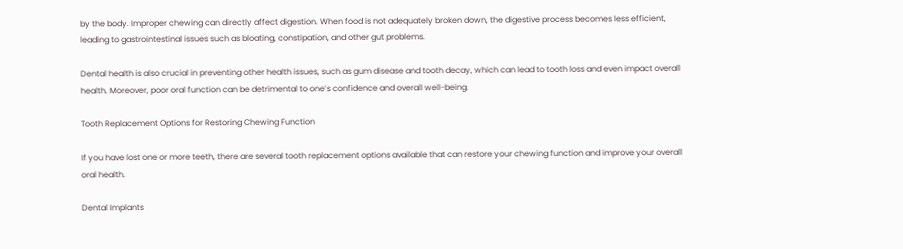by the body. Improper chewing can directly affect digestion. When food is not adequately broken down, the digestive process becomes less efficient, leading to gastrointestinal issues such as bloating, constipation, and other gut problems.

Dental health is also crucial in preventing other health issues, such as gum disease and tooth decay, which can lead to tooth loss and even impact overall health. Moreover, poor oral function can be detrimental to one’s confidence and overall well-being.

Tooth Replacement Options for Restoring Chewing Function

If you have lost one or more teeth, there are several tooth replacement options available that can restore your chewing function and improve your overall oral health.

Dental Implants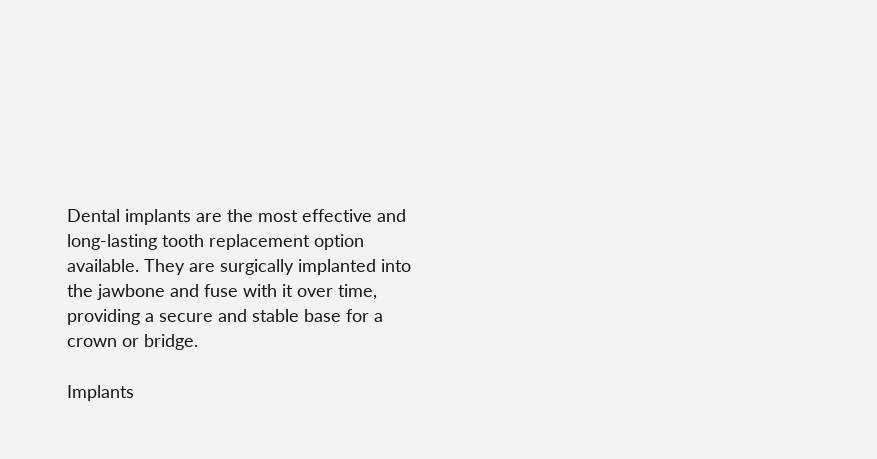Dental implants are the most effective and long-lasting tooth replacement option available. They are surgically implanted into the jawbone and fuse with it over time, providing a secure and stable base for a crown or bridge.

Implants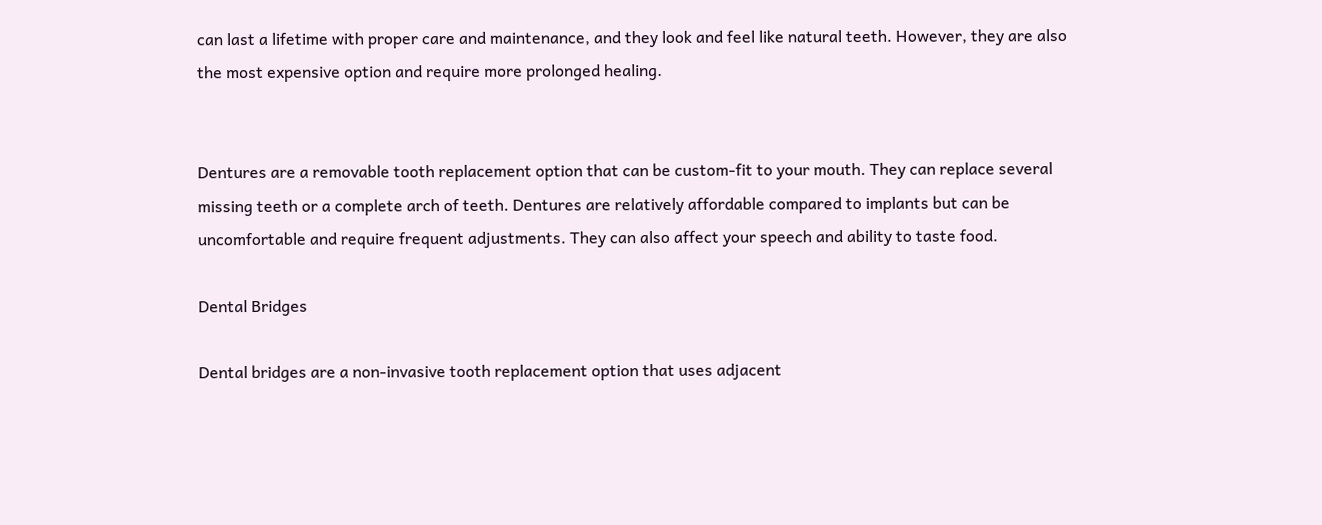can last a lifetime with proper care and maintenance, and they look and feel like natural teeth. However, they are also the most expensive option and require more prolonged healing.


Dentures are a removable tooth replacement option that can be custom-fit to your mouth. They can replace several missing teeth or a complete arch of teeth. Dentures are relatively affordable compared to implants but can be uncomfortable and require frequent adjustments. They can also affect your speech and ability to taste food.

Dental Bridges

Dental bridges are a non-invasive tooth replacement option that uses adjacent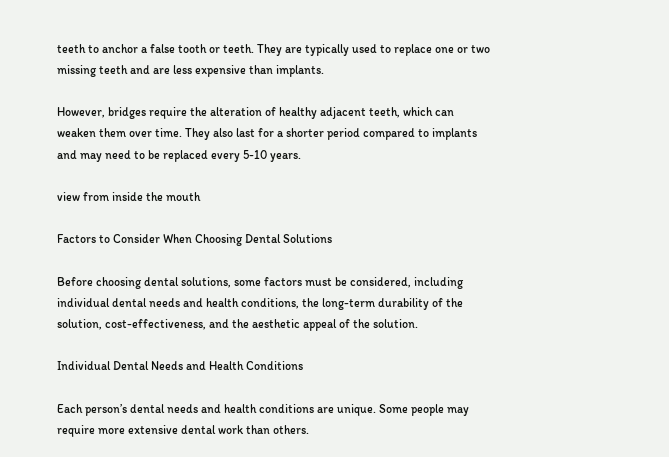teeth to anchor a false tooth or teeth. They are typically used to replace one or two missing teeth and are less expensive than implants.

However, bridges require the alteration of healthy adjacent teeth, which can weaken them over time. They also last for a shorter period compared to implants and may need to be replaced every 5-10 years.

view from inside the mouth

Factors to Consider When Choosing Dental Solutions

Before choosing dental solutions, some factors must be considered, including individual dental needs and health conditions, the long-term durability of the solution, cost-effectiveness, and the aesthetic appeal of the solution.

Individual Dental Needs and Health Conditions

Each person’s dental needs and health conditions are unique. Some people may require more extensive dental work than others.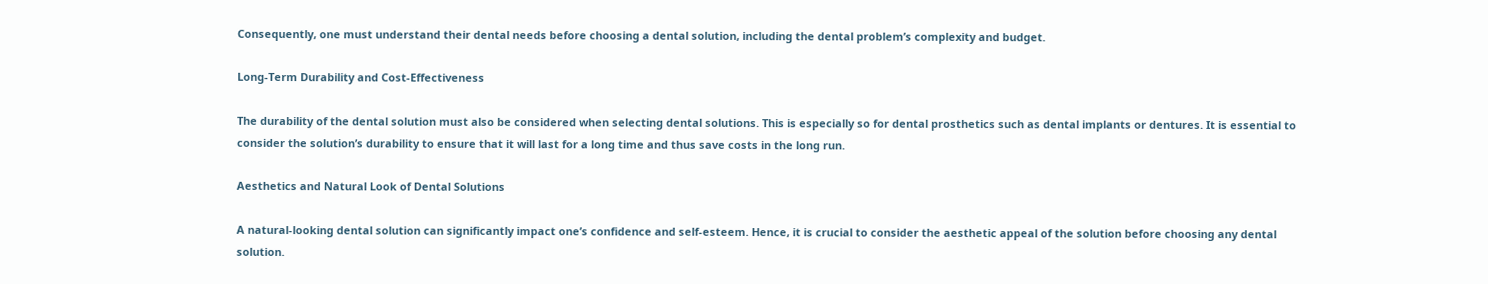Consequently, one must understand their dental needs before choosing a dental solution, including the dental problem’s complexity and budget.

Long-Term Durability and Cost-Effectiveness

The durability of the dental solution must also be considered when selecting dental solutions. This is especially so for dental prosthetics such as dental implants or dentures. It is essential to consider the solution’s durability to ensure that it will last for a long time and thus save costs in the long run.

Aesthetics and Natural Look of Dental Solutions

A natural-looking dental solution can significantly impact one’s confidence and self-esteem. Hence, it is crucial to consider the aesthetic appeal of the solution before choosing any dental solution.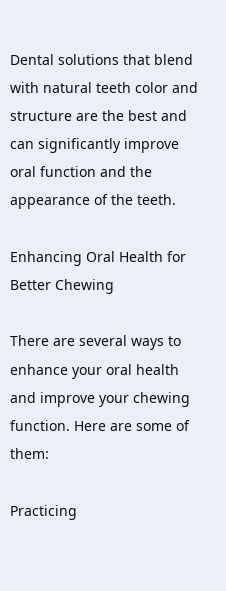Dental solutions that blend with natural teeth color and structure are the best and can significantly improve oral function and the appearance of the teeth.

Enhancing Oral Health for Better Chewing

There are several ways to enhance your oral health and improve your chewing function. Here are some of them:

Practicing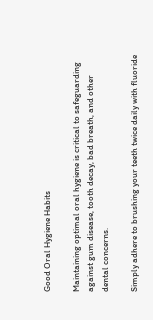Good Oral Hygiene Habits

Maintaining optimal oral hygiene is critical to safeguarding against gum disease, tooth decay, bad breath, and other dental concerns.

Simply adhere to brushing your teeth twice daily with fluoride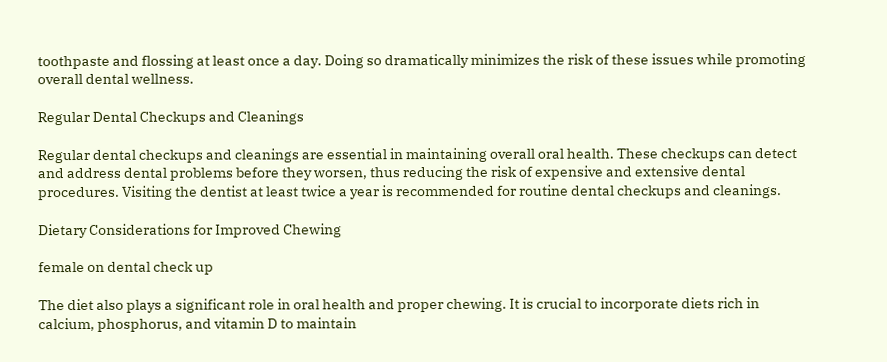toothpaste and flossing at least once a day. Doing so dramatically minimizes the risk of these issues while promoting overall dental wellness.

Regular Dental Checkups and Cleanings

Regular dental checkups and cleanings are essential in maintaining overall oral health. These checkups can detect and address dental problems before they worsen, thus reducing the risk of expensive and extensive dental procedures. Visiting the dentist at least twice a year is recommended for routine dental checkups and cleanings.

Dietary Considerations for Improved Chewing

female on dental check up

The diet also plays a significant role in oral health and proper chewing. It is crucial to incorporate diets rich in calcium, phosphorus, and vitamin D to maintain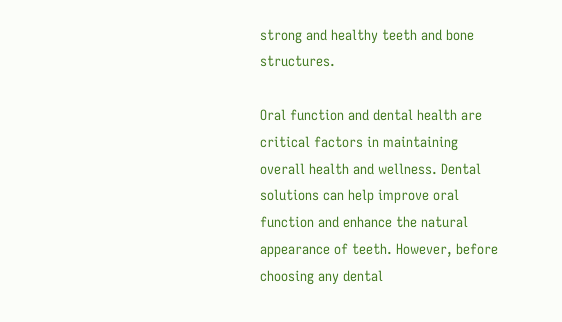strong and healthy teeth and bone structures.

Oral function and dental health are critical factors in maintaining overall health and wellness. Dental solutions can help improve oral function and enhance the natural appearance of teeth. However, before choosing any dental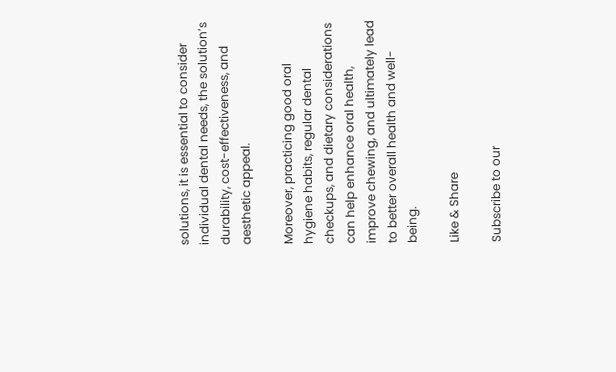solutions, it is essential to consider individual dental needs, the solution’s durability, cost-effectiveness, and aesthetic appeal.

Moreover, practicing good oral hygiene habits, regular dental checkups, and dietary considerations can help enhance oral health, improve chewing, and ultimately lead to better overall health and well-being.

Like & Share

Subscribe to our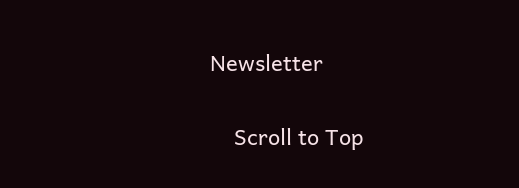Newsletter

    Scroll to Top